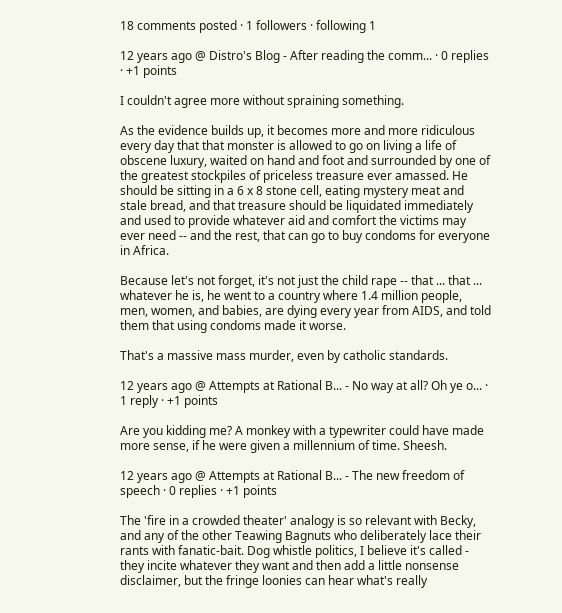18 comments posted · 1 followers · following 1

12 years ago @ Distro's Blog - After reading the comm... · 0 replies · +1 points

I couldn't agree more without spraining something.

As the evidence builds up, it becomes more and more ridiculous every day that that monster is allowed to go on living a life of obscene luxury, waited on hand and foot and surrounded by one of the greatest stockpiles of priceless treasure ever amassed. He should be sitting in a 6 x 8 stone cell, eating mystery meat and stale bread, and that treasure should be liquidated immediately and used to provide whatever aid and comfort the victims may ever need -- and the rest, that can go to buy condoms for everyone in Africa.

Because let's not forget, it's not just the child rape -- that ... that ... whatever he is, he went to a country where 1.4 million people, men, women, and babies, are dying every year from AIDS, and told them that using condoms made it worse.

That's a massive mass murder, even by catholic standards.

12 years ago @ Attempts at Rational B... - No way at all? Oh ye o... · 1 reply · +1 points

Are you kidding me? A monkey with a typewriter could have made more sense, if he were given a millennium of time. Sheesh.

12 years ago @ Attempts at Rational B... - The new freedom of speech · 0 replies · +1 points

The 'fire in a crowded theater' analogy is so relevant with Becky, and any of the other Teawing Bagnuts who deliberately lace their rants with fanatic-bait. Dog whistle politics, I believe it's called - they incite whatever they want and then add a little nonsense disclaimer, but the fringe loonies can hear what's really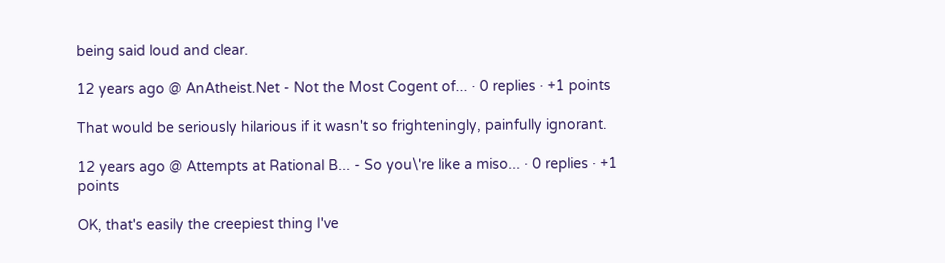being said loud and clear.

12 years ago @ AnAtheist.Net - Not the Most Cogent of... · 0 replies · +1 points

That would be seriously hilarious if it wasn't so frighteningly, painfully ignorant.

12 years ago @ Attempts at Rational B... - So you\'re like a miso... · 0 replies · +1 points

OK, that's easily the creepiest thing I've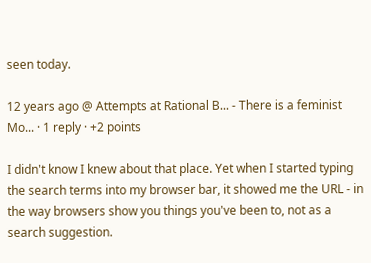seen today.

12 years ago @ Attempts at Rational B... - There is a feminist Mo... · 1 reply · +2 points

I didn't know I knew about that place. Yet when I started typing the search terms into my browser bar, it showed me the URL - in the way browsers show you things you've been to, not as a search suggestion.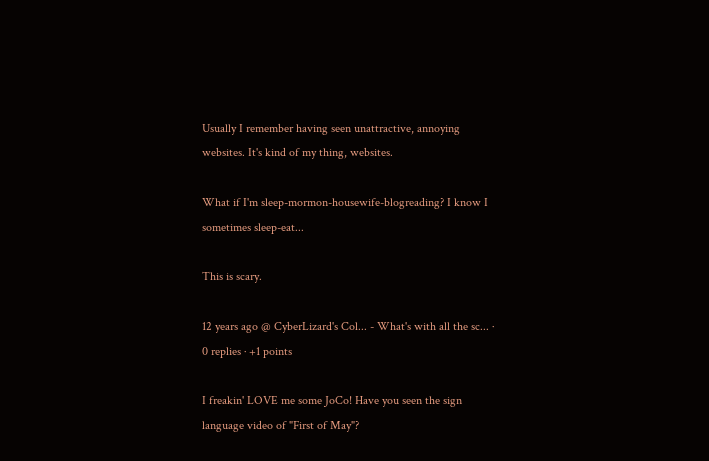Usually I remember having seen unattractive, annoying websites. It's kind of my thing, websites.

What if I'm sleep-mormon-housewife-blogreading? I know I sometimes sleep-eat...

This is scary.

12 years ago @ CyberLizard's Col... - What's with all the sc... · 0 replies · +1 points

I freakin' LOVE me some JoCo! Have you seen the sign language video of "First of May"?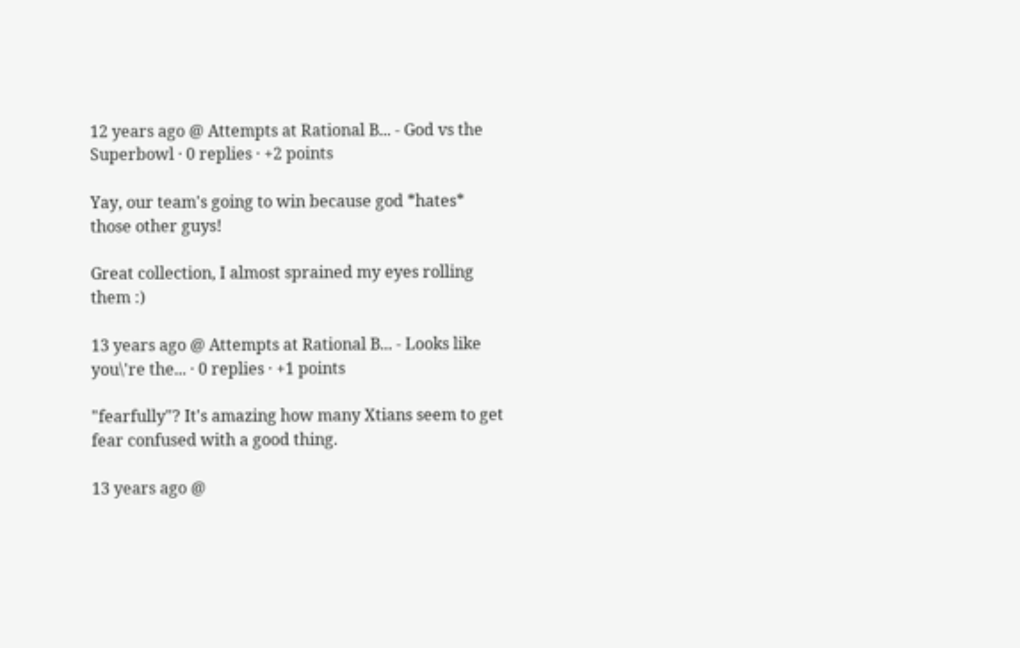12 years ago @ Attempts at Rational B... - God vs the Superbowl · 0 replies · +2 points

Yay, our team's going to win because god *hates* those other guys!

Great collection, I almost sprained my eyes rolling them :)

13 years ago @ Attempts at Rational B... - Looks like you\'re the... · 0 replies · +1 points

"fearfully"? It's amazing how many Xtians seem to get fear confused with a good thing.

13 years ago @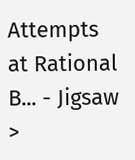Attempts at Rational B... - Jigsaw >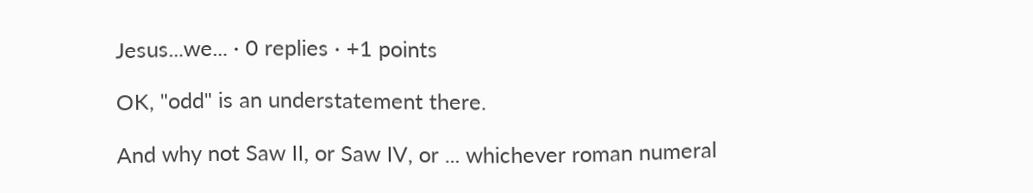Jesus...we... · 0 replies · +1 points

OK, "odd" is an understatement there.

And why not Saw II, or Saw IV, or ... whichever roman numeral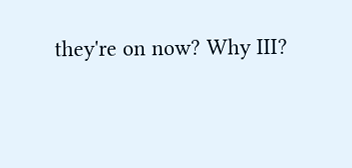they're on now? Why III?